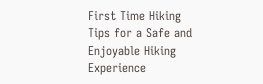First Time Hiking Tips for a Safe and Enjoyable Hiking Experience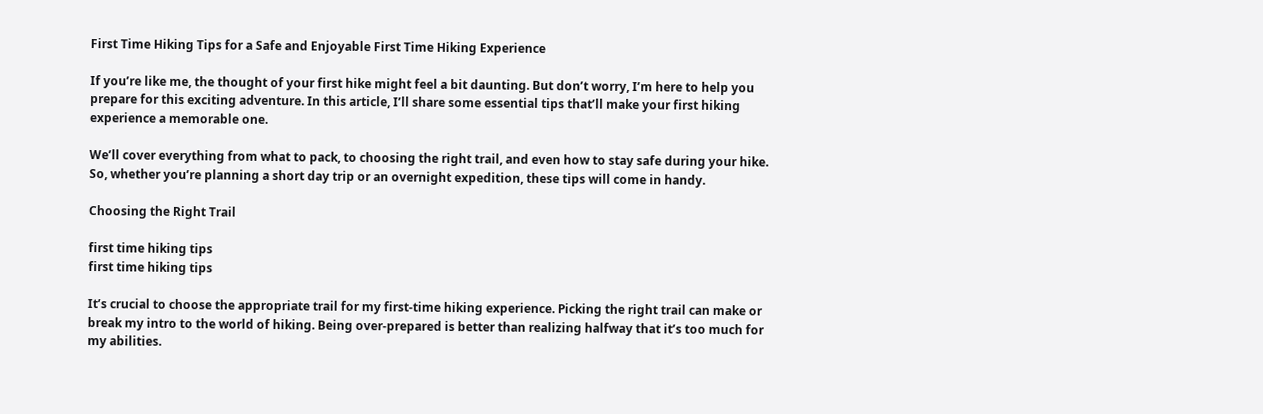First Time Hiking Tips for a Safe and Enjoyable First Time Hiking Experience

If you’re like me, the thought of your first hike might feel a bit daunting. But don’t worry, I’m here to help you prepare for this exciting adventure. In this article, I’ll share some essential tips that’ll make your first hiking experience a memorable one.

We’ll cover everything from what to pack, to choosing the right trail, and even how to stay safe during your hike. So, whether you’re planning a short day trip or an overnight expedition, these tips will come in handy.

Choosing the Right Trail

first time hiking tips
first time hiking tips

It’s crucial to choose the appropriate trail for my first-time hiking experience. Picking the right trail can make or break my intro to the world of hiking. Being over-prepared is better than realizing halfway that it’s too much for my abilities.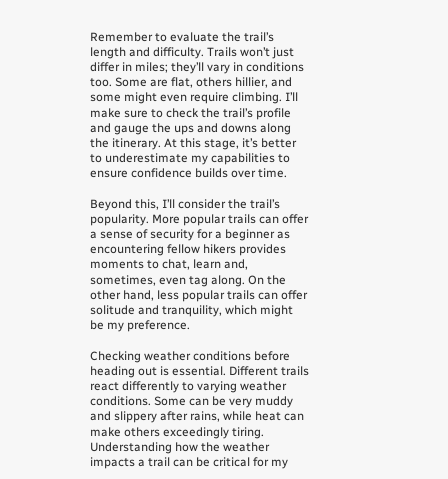Remember to evaluate the trail’s length and difficulty. Trails won’t just differ in miles; they’ll vary in conditions too. Some are flat, others hillier, and some might even require climbing. I’ll make sure to check the trail’s profile and gauge the ups and downs along the itinerary. At this stage, it’s better to underestimate my capabilities to ensure confidence builds over time.

Beyond this, I’ll consider the trail’s popularity. More popular trails can offer a sense of security for a beginner as encountering fellow hikers provides moments to chat, learn and, sometimes, even tag along. On the other hand, less popular trails can offer solitude and tranquility, which might be my preference.

Checking weather conditions before heading out is essential. Different trails react differently to varying weather conditions. Some can be very muddy and slippery after rains, while heat can make others exceedingly tiring. Understanding how the weather impacts a trail can be critical for my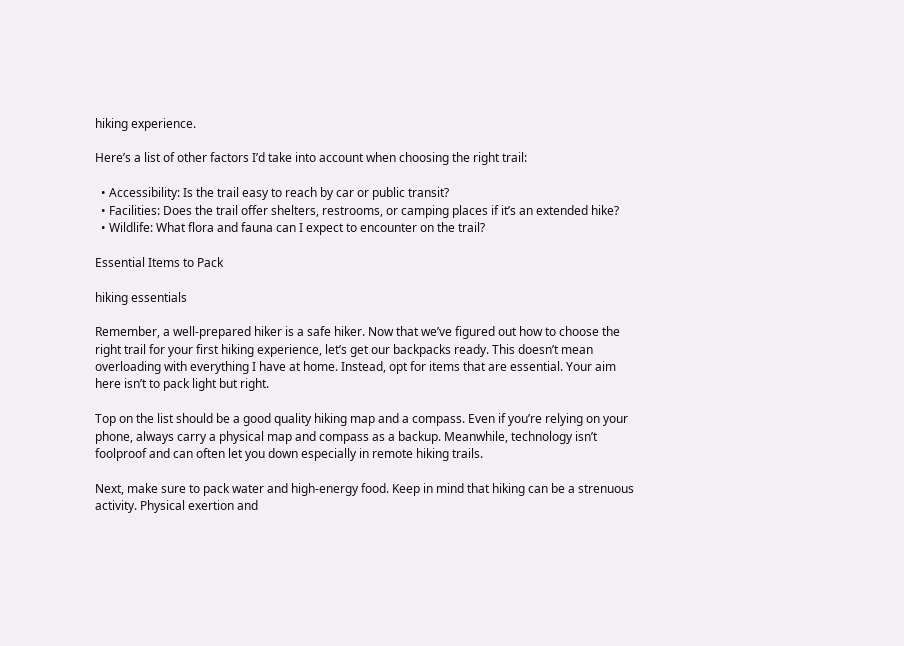hiking experience.

Here’s a list of other factors I’d take into account when choosing the right trail:

  • Accessibility: Is the trail easy to reach by car or public transit?
  • Facilities: Does the trail offer shelters, restrooms, or camping places if it’s an extended hike?
  • Wildlife: What flora and fauna can I expect to encounter on the trail?

Essential Items to Pack

hiking essentials

Remember, a well-prepared hiker is a safe hiker. Now that we’ve figured out how to choose the right trail for your first hiking experience, let’s get our backpacks ready. This doesn’t mean overloading with everything I have at home. Instead, opt for items that are essential. Your aim here isn’t to pack light but right.

Top on the list should be a good quality hiking map and a compass. Even if you’re relying on your phone, always carry a physical map and compass as a backup. Meanwhile, technology isn’t foolproof and can often let you down especially in remote hiking trails.

Next, make sure to pack water and high-energy food. Keep in mind that hiking can be a strenuous activity. Physical exertion and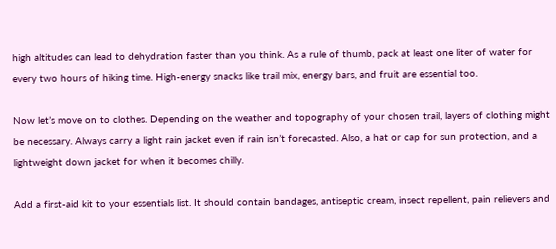high altitudes can lead to dehydration faster than you think. As a rule of thumb, pack at least one liter of water for every two hours of hiking time. High-energy snacks like trail mix, energy bars, and fruit are essential too.

Now let’s move on to clothes. Depending on the weather and topography of your chosen trail, layers of clothing might be necessary. Always carry a light rain jacket even if rain isn’t forecasted. Also, a hat or cap for sun protection, and a lightweight down jacket for when it becomes chilly.

Add a first-aid kit to your essentials list. It should contain bandages, antiseptic cream, insect repellent, pain relievers and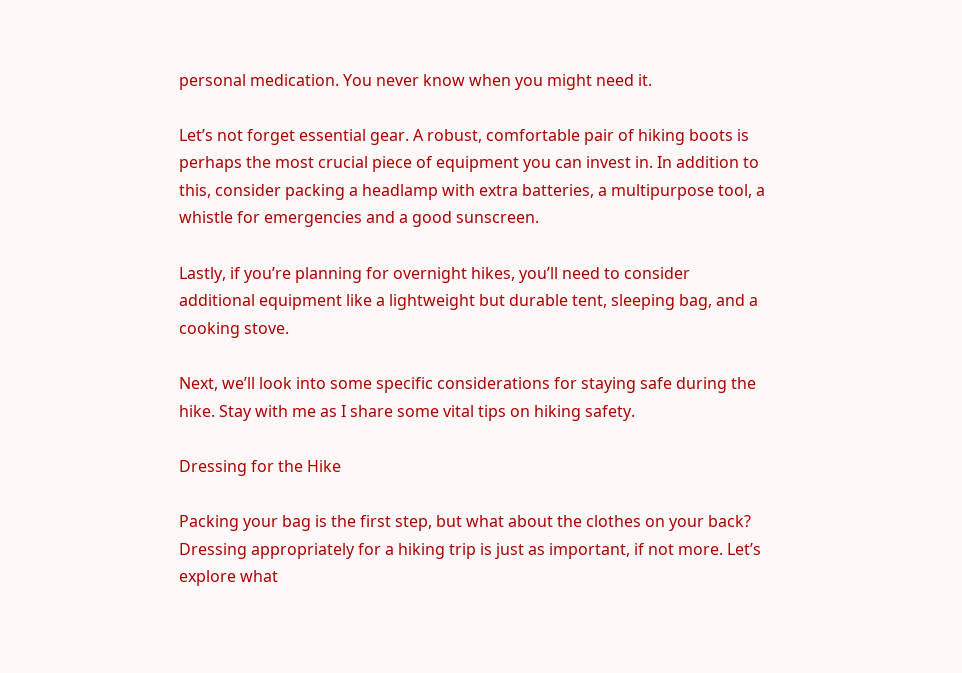personal medication. You never know when you might need it.

Let’s not forget essential gear. A robust, comfortable pair of hiking boots is perhaps the most crucial piece of equipment you can invest in. In addition to this, consider packing a headlamp with extra batteries, a multipurpose tool, a whistle for emergencies and a good sunscreen.

Lastly, if you’re planning for overnight hikes, you’ll need to consider additional equipment like a lightweight but durable tent, sleeping bag, and a cooking stove.

Next, we’ll look into some specific considerations for staying safe during the hike. Stay with me as I share some vital tips on hiking safety.

Dressing for the Hike

Packing your bag is the first step, but what about the clothes on your back? Dressing appropriately for a hiking trip is just as important, if not more. Let’s explore what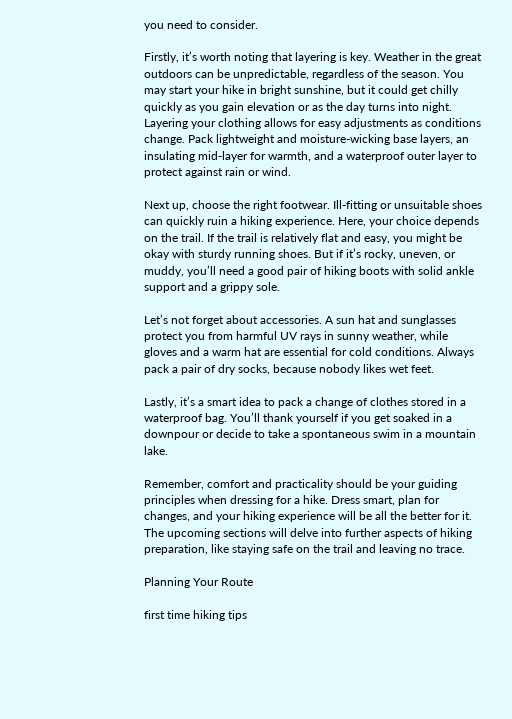you need to consider.

Firstly, it’s worth noting that layering is key. Weather in the great outdoors can be unpredictable, regardless of the season. You may start your hike in bright sunshine, but it could get chilly quickly as you gain elevation or as the day turns into night. Layering your clothing allows for easy adjustments as conditions change. Pack lightweight and moisture-wicking base layers, an insulating mid-layer for warmth, and a waterproof outer layer to protect against rain or wind.

Next up, choose the right footwear. Ill-fitting or unsuitable shoes can quickly ruin a hiking experience. Here, your choice depends on the trail. If the trail is relatively flat and easy, you might be okay with sturdy running shoes. But if it’s rocky, uneven, or muddy, you’ll need a good pair of hiking boots with solid ankle support and a grippy sole.

Let’s not forget about accessories. A sun hat and sunglasses protect you from harmful UV rays in sunny weather, while gloves and a warm hat are essential for cold conditions. Always pack a pair of dry socks, because nobody likes wet feet.

Lastly, it’s a smart idea to pack a change of clothes stored in a waterproof bag. You’ll thank yourself if you get soaked in a downpour or decide to take a spontaneous swim in a mountain lake.

Remember, comfort and practicality should be your guiding principles when dressing for a hike. Dress smart, plan for changes, and your hiking experience will be all the better for it. The upcoming sections will delve into further aspects of hiking preparation, like staying safe on the trail and leaving no trace.

Planning Your Route

first time hiking tips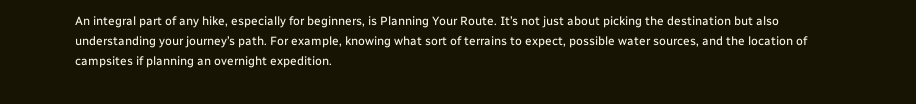An integral part of any hike, especially for beginners, is Planning Your Route. It’s not just about picking the destination but also understanding your journey’s path. For example, knowing what sort of terrains to expect, possible water sources, and the location of campsites if planning an overnight expedition.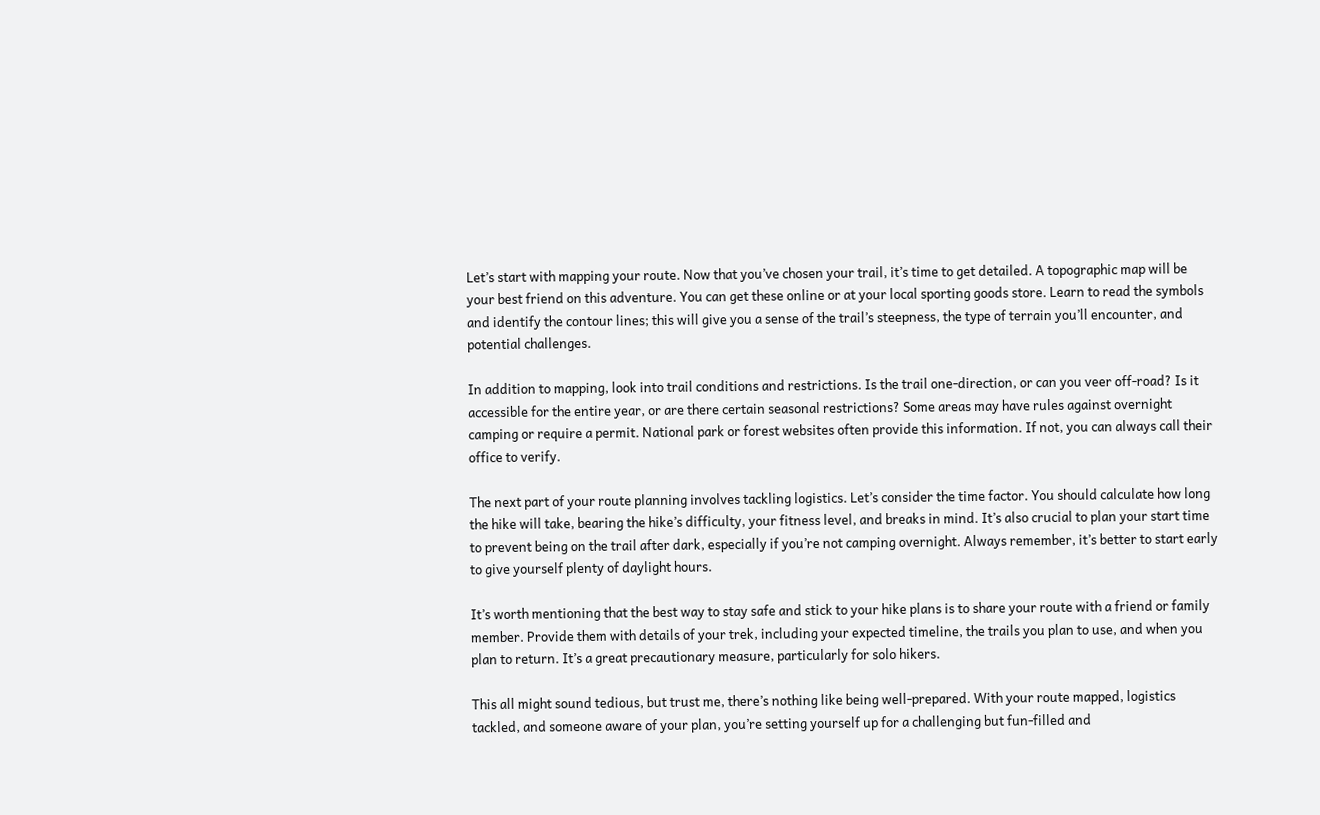Let’s start with mapping your route. Now that you’ve chosen your trail, it’s time to get detailed. A topographic map will be your best friend on this adventure. You can get these online or at your local sporting goods store. Learn to read the symbols and identify the contour lines; this will give you a sense of the trail’s steepness, the type of terrain you’ll encounter, and potential challenges.

In addition to mapping, look into trail conditions and restrictions. Is the trail one-direction, or can you veer off-road? Is it accessible for the entire year, or are there certain seasonal restrictions? Some areas may have rules against overnight camping or require a permit. National park or forest websites often provide this information. If not, you can always call their office to verify.

The next part of your route planning involves tackling logistics. Let’s consider the time factor. You should calculate how long the hike will take, bearing the hike’s difficulty, your fitness level, and breaks in mind. It’s also crucial to plan your start time to prevent being on the trail after dark, especially if you’re not camping overnight. Always remember, it’s better to start early to give yourself plenty of daylight hours.

It’s worth mentioning that the best way to stay safe and stick to your hike plans is to share your route with a friend or family member. Provide them with details of your trek, including your expected timeline, the trails you plan to use, and when you plan to return. It’s a great precautionary measure, particularly for solo hikers.

This all might sound tedious, but trust me, there’s nothing like being well-prepared. With your route mapped, logistics tackled, and someone aware of your plan, you’re setting yourself up for a challenging but fun-filled and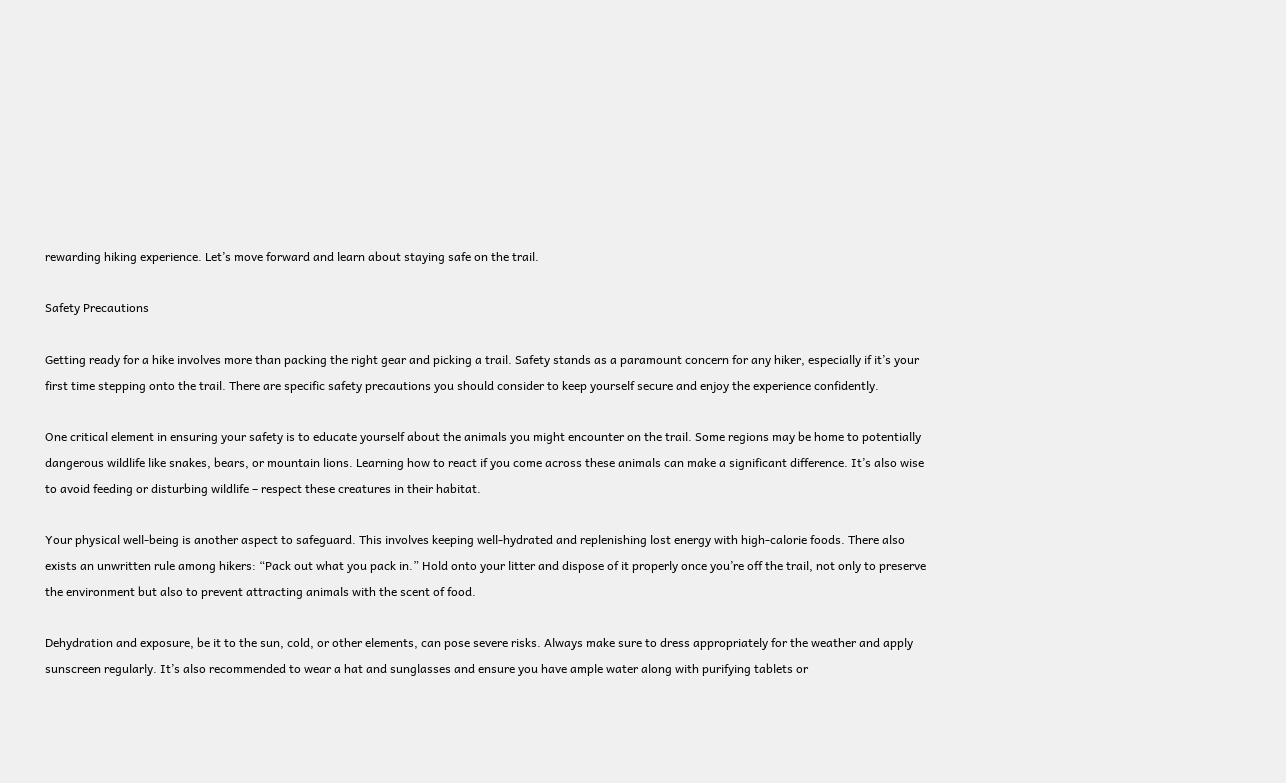rewarding hiking experience. Let’s move forward and learn about staying safe on the trail.

Safety Precautions

Getting ready for a hike involves more than packing the right gear and picking a trail. Safety stands as a paramount concern for any hiker, especially if it’s your first time stepping onto the trail. There are specific safety precautions you should consider to keep yourself secure and enjoy the experience confidently.

One critical element in ensuring your safety is to educate yourself about the animals you might encounter on the trail. Some regions may be home to potentially dangerous wildlife like snakes, bears, or mountain lions. Learning how to react if you come across these animals can make a significant difference. It’s also wise to avoid feeding or disturbing wildlife – respect these creatures in their habitat.

Your physical well-being is another aspect to safeguard. This involves keeping well-hydrated and replenishing lost energy with high-calorie foods. There also exists an unwritten rule among hikers: “Pack out what you pack in.” Hold onto your litter and dispose of it properly once you’re off the trail, not only to preserve the environment but also to prevent attracting animals with the scent of food.

Dehydration and exposure, be it to the sun, cold, or other elements, can pose severe risks. Always make sure to dress appropriately for the weather and apply sunscreen regularly. It’s also recommended to wear a hat and sunglasses and ensure you have ample water along with purifying tablets or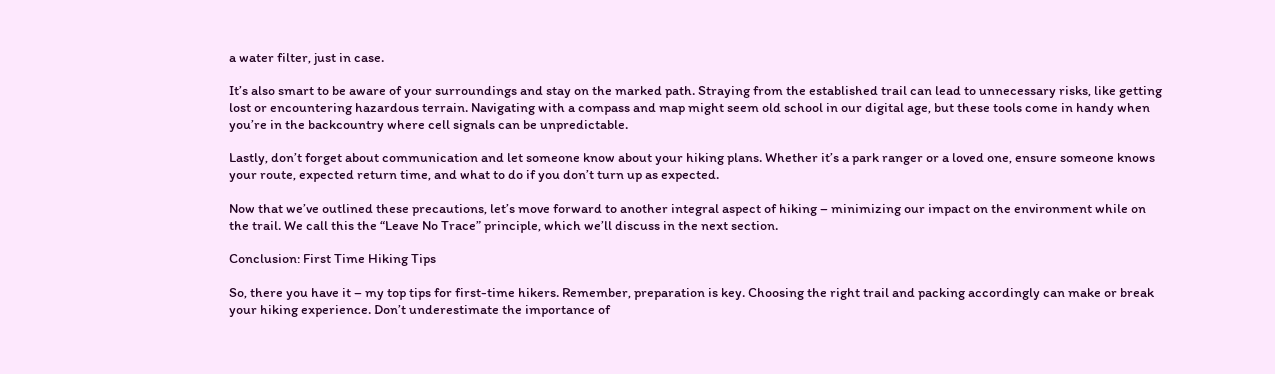a water filter, just in case.

It’s also smart to be aware of your surroundings and stay on the marked path. Straying from the established trail can lead to unnecessary risks, like getting lost or encountering hazardous terrain. Navigating with a compass and map might seem old school in our digital age, but these tools come in handy when you’re in the backcountry where cell signals can be unpredictable.

Lastly, don’t forget about communication and let someone know about your hiking plans. Whether it’s a park ranger or a loved one, ensure someone knows your route, expected return time, and what to do if you don’t turn up as expected.

Now that we’ve outlined these precautions, let’s move forward to another integral aspect of hiking – minimizing our impact on the environment while on the trail. We call this the “Leave No Trace” principle, which we’ll discuss in the next section.

Conclusion: First Time Hiking Tips

So, there you have it – my top tips for first-time hikers. Remember, preparation is key. Choosing the right trail and packing accordingly can make or break your hiking experience. Don’t underestimate the importance of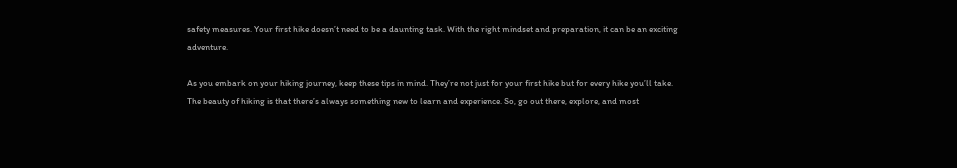safety measures. Your first hike doesn’t need to be a daunting task. With the right mindset and preparation, it can be an exciting adventure.

As you embark on your hiking journey, keep these tips in mind. They’re not just for your first hike but for every hike you’ll take. The beauty of hiking is that there’s always something new to learn and experience. So, go out there, explore, and most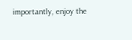importantly, enjoy the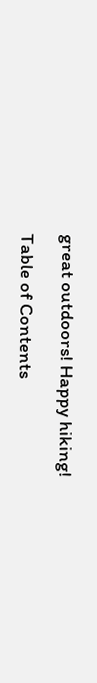great outdoors! Happy hiking!

Table of Contents